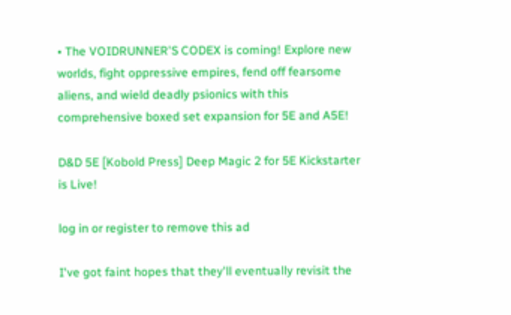• The VOIDRUNNER'S CODEX is coming! Explore new worlds, fight oppressive empires, fend off fearsome aliens, and wield deadly psionics with this comprehensive boxed set expansion for 5E and A5E!

D&D 5E [Kobold Press] Deep Magic 2 for 5E Kickstarter is Live!

log in or register to remove this ad

I've got faint hopes that they'll eventually revisit the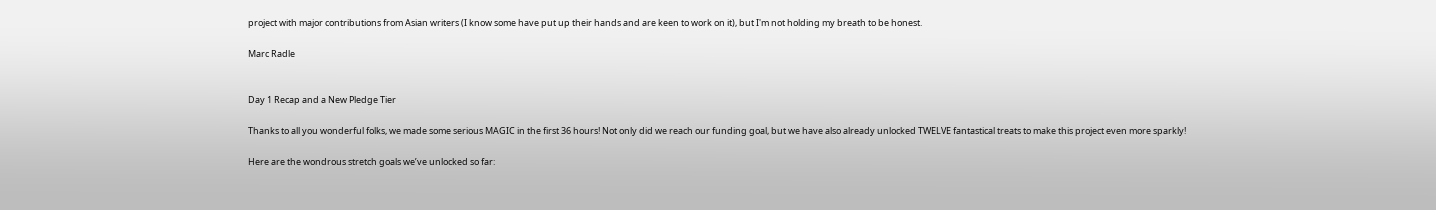project with major contributions from Asian writers (I know some have put up their hands and are keen to work on it), but I'm not holding my breath to be honest.

Marc Radle


Day 1 Recap and a New Pledge Tier

Thanks to all you wonderful folks, we made some serious MAGIC in the first 36 hours! Not only did we reach our funding goal, but we have also already unlocked TWELVE fantastical treats to make this project even more sparkly!

Here are the wondrous stretch goals we’ve unlocked so far: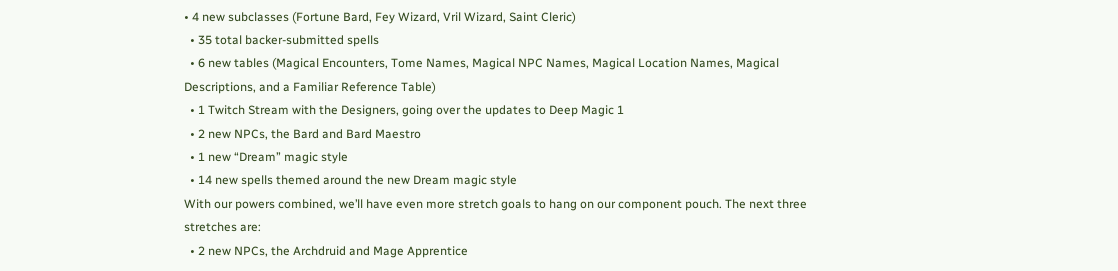• 4 new subclasses (Fortune Bard, Fey Wizard, Vril Wizard, Saint Cleric)
  • 35 total backer-submitted spells
  • 6 new tables (Magical Encounters, Tome Names, Magical NPC Names, Magical Location Names, Magical Descriptions, and a Familiar Reference Table)
  • 1 Twitch Stream with the Designers, going over the updates to Deep Magic 1
  • 2 new NPCs, the Bard and Bard Maestro
  • 1 new “Dream” magic style
  • 14 new spells themed around the new Dream magic style
With our powers combined, we’ll have even more stretch goals to hang on our component pouch. The next three stretches are:
  • 2 new NPCs, the Archdruid and Mage Apprentice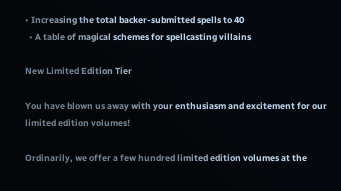• Increasing the total backer-submitted spells to 40
  • A table of magical schemes for spellcasting villains

New Limited Edition Tier

You have blown us away with your enthusiasm and excitement for our limited edition volumes!

Ordinarily, we offer a few hundred limited edition volumes at the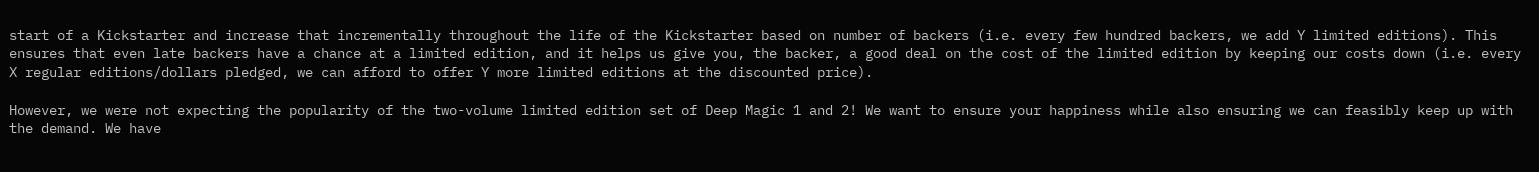start of a Kickstarter and increase that incrementally throughout the life of the Kickstarter based on number of backers (i.e. every few hundred backers, we add Y limited editions). This ensures that even late backers have a chance at a limited edition, and it helps us give you, the backer, a good deal on the cost of the limited edition by keeping our costs down (i.e. every X regular editions/dollars pledged, we can afford to offer Y more limited editions at the discounted price).

However, we were not expecting the popularity of the two-volume limited edition set of Deep Magic 1 and 2! We want to ensure your happiness while also ensuring we can feasibly keep up with the demand. We have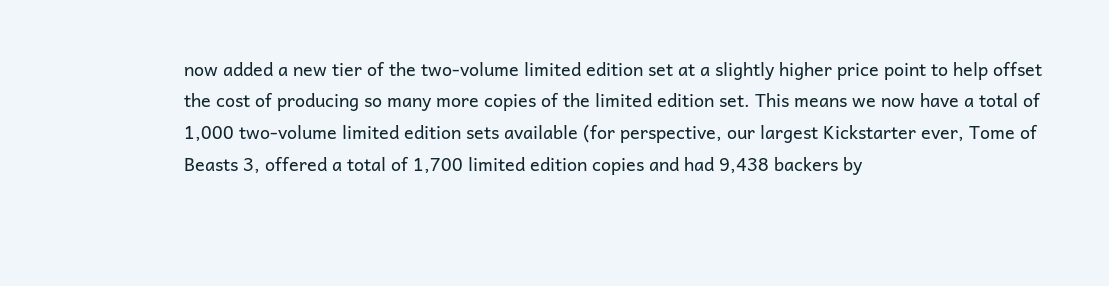now added a new tier of the two-volume limited edition set at a slightly higher price point to help offset the cost of producing so many more copies of the limited edition set. This means we now have a total of 1,000 two-volume limited edition sets available (for perspective, our largest Kickstarter ever, Tome of Beasts 3, offered a total of 1,700 limited edition copies and had 9,438 backers by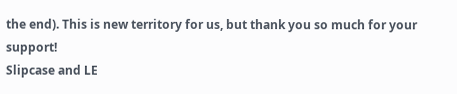the end). This is new territory for us, but thank you so much for your support!
Slipcase and LE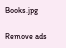Books.jpg

Remove ads